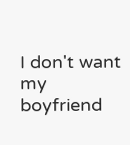I don't want my boyfriend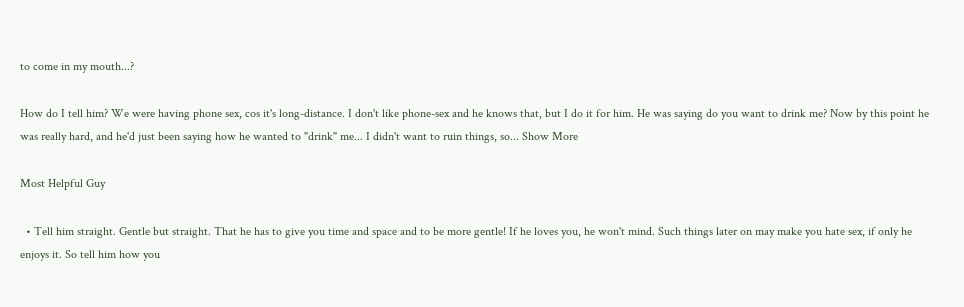to come in my mouth...?

How do I tell him? We were having phone sex, cos it's long-distance. I don't like phone-sex and he knows that, but I do it for him. He was saying do you want to drink me? Now by this point he was really hard, and he'd just been saying how he wanted to "drink" me... I didn't want to ruin things, so... Show More

Most Helpful Guy

  • Tell him straight. Gentle but straight. That he has to give you time and space and to be more gentle! If he loves you, he won't mind. Such things later on may make you hate sex, if only he enjoys it. So tell him how you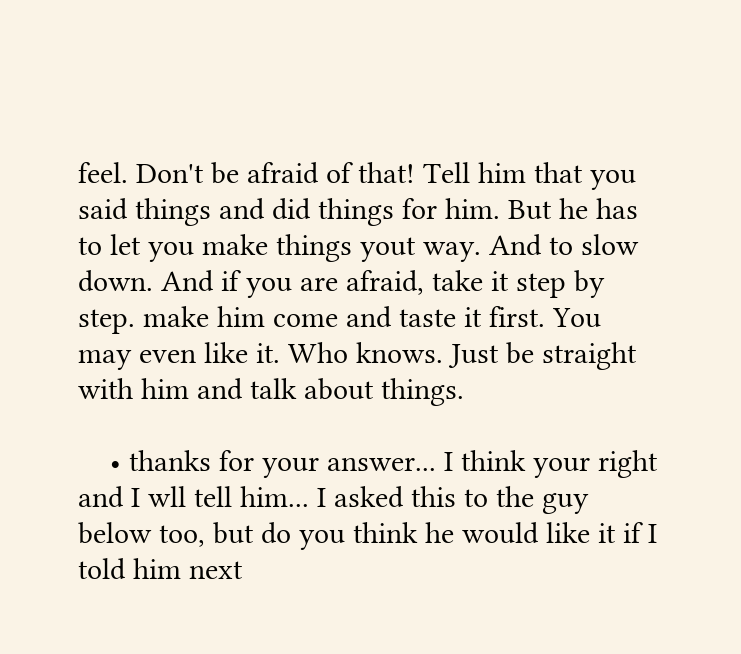feel. Don't be afraid of that! Tell him that you said things and did things for him. But he has to let you make things yout way. And to slow down. And if you are afraid, take it step by step. make him come and taste it first. You may even like it. Who knows. Just be straight with him and talk about things.

    • thanks for your answer... I think your right and I wll tell him... I asked this to the guy below too, but do you think he would like it if I told him next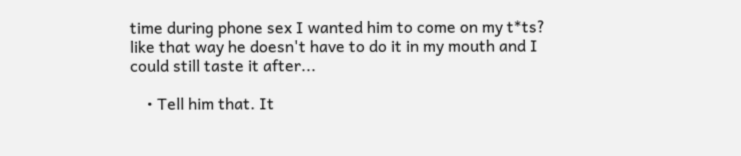time during phone sex I wanted him to come on my t*ts? like that way he doesn't have to do it in my mouth and I could still taste it after...

    • Tell him that. It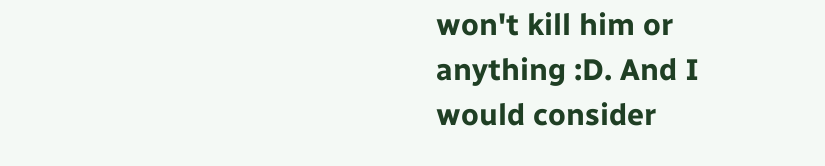won't kill him or anything :D. And I would consider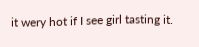it wery hot if I see girl tasting it.